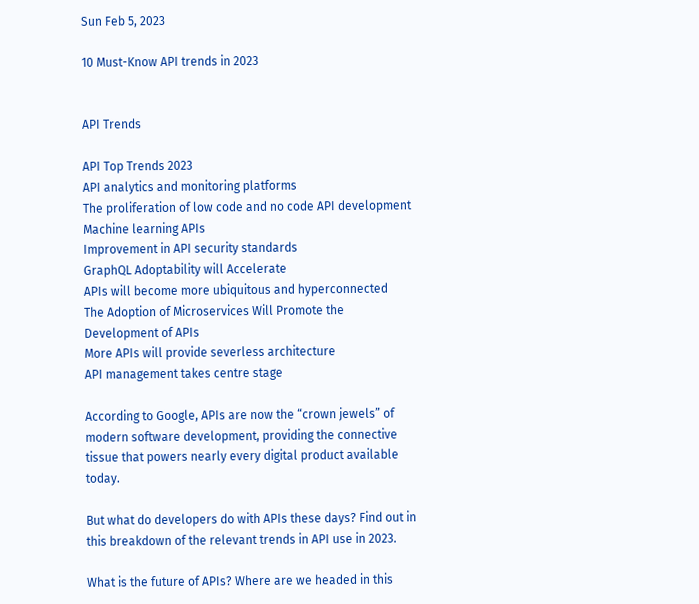Sun Feb 5, 2023

10 Must-Know API trends in 2023


API Trends

API Top Trends 2023
API analytics and monitoring platforms
The proliferation of low code and no code API development
Machine learning APIs
Improvement in API security standards
GraphQL Adoptability will Accelerate
APIs will become more ubiquitous and hyperconnected
The Adoption of Microservices Will Promote the Development of APIs
More APIs will provide severless architecture
API management takes centre stage

According to Google, APIs are now the “crown jewels” of modern software development, providing the connective tissue that powers nearly every digital product available today.

But what do developers do with APIs these days? Find out in this breakdown of the relevant trends in API use in 2023.

What is the future of APIs? Where are we headed in this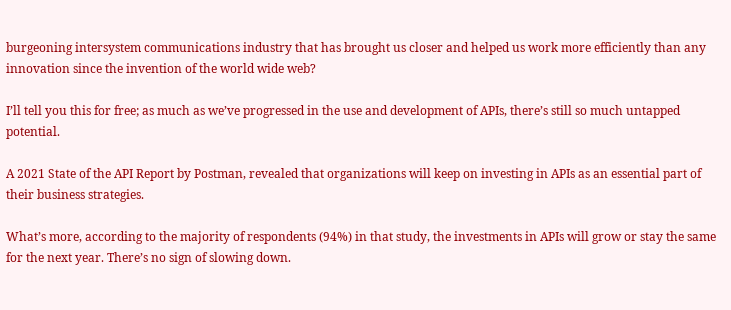burgeoning intersystem communications industry that has brought us closer and helped us work more efficiently than any innovation since the invention of the world wide web?

I’ll tell you this for free; as much as we’ve progressed in the use and development of APIs, there’s still so much untapped potential.

A 2021 State of the API Report by Postman, revealed that organizations will keep on investing in APIs as an essential part of their business strategies.

What’s more, according to the majority of respondents (94%) in that study, the investments in APIs will grow or stay the same for the next year. There’s no sign of slowing down.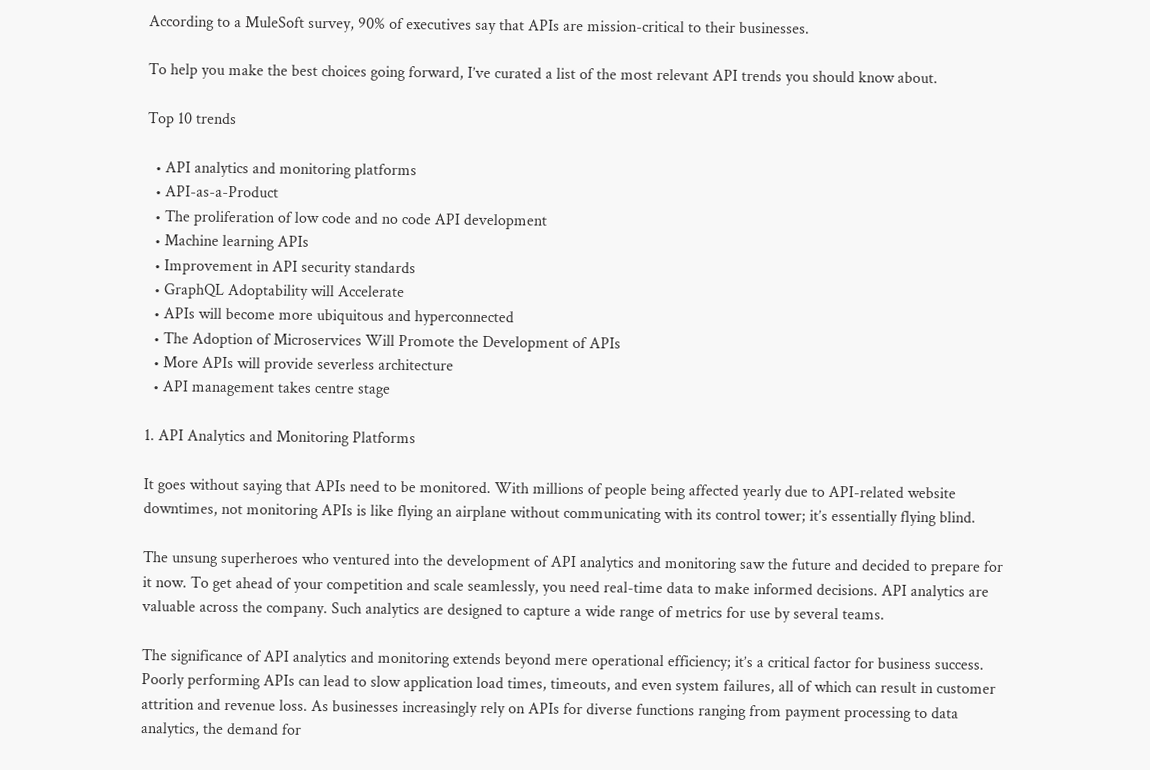According to a MuleSoft survey, 90% of executives say that APIs are mission-critical to their businesses.

To help you make the best choices going forward, I’ve curated a list of the most relevant API trends you should know about.

Top 10 trends

  • API analytics and monitoring platforms
  • API-as-a-Product
  • The proliferation of low code and no code API development
  • Machine learning APIs
  • Improvement in API security standards
  • GraphQL Adoptability will Accelerate
  • APIs will become more ubiquitous and hyperconnected
  • The Adoption of Microservices Will Promote the Development of APIs
  • More APIs will provide severless architecture
  • API management takes centre stage

1. API Analytics and Monitoring Platforms

It goes without saying that APIs need to be monitored. With millions of people being affected yearly due to API-related website downtimes, not monitoring APIs is like flying an airplane without communicating with its control tower; it’s essentially flying blind.

The unsung superheroes who ventured into the development of API analytics and monitoring saw the future and decided to prepare for it now. To get ahead of your competition and scale seamlessly, you need real-time data to make informed decisions. API analytics are valuable across the company. Such analytics are designed to capture a wide range of metrics for use by several teams.

The significance of API analytics and monitoring extends beyond mere operational efficiency; it’s a critical factor for business success. Poorly performing APIs can lead to slow application load times, timeouts, and even system failures, all of which can result in customer attrition and revenue loss. As businesses increasingly rely on APIs for diverse functions ranging from payment processing to data analytics, the demand for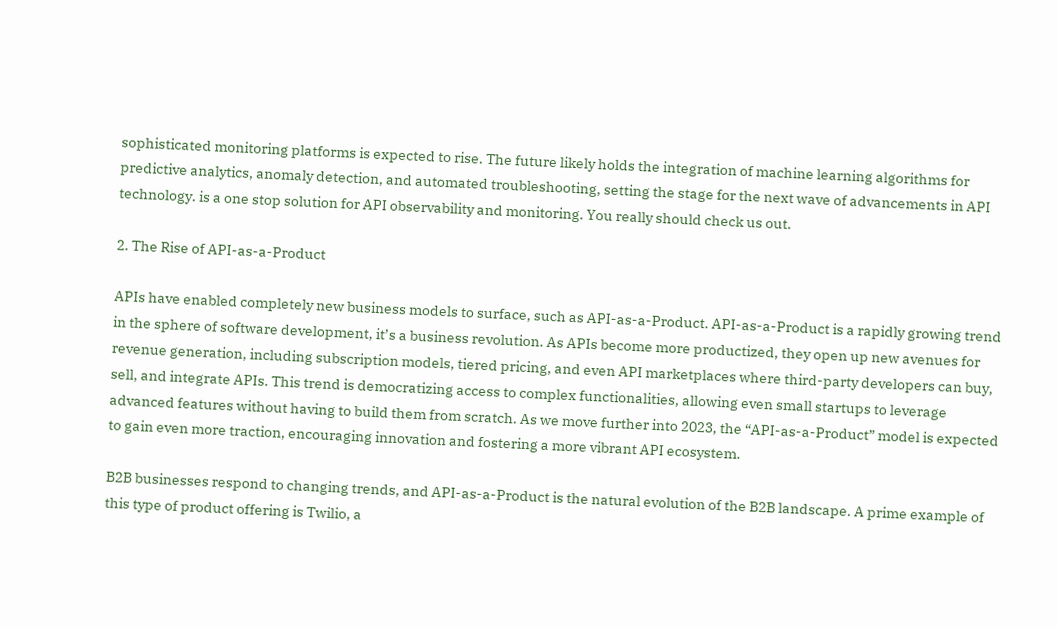sophisticated monitoring platforms is expected to rise. The future likely holds the integration of machine learning algorithms for predictive analytics, anomaly detection, and automated troubleshooting, setting the stage for the next wave of advancements in API technology. is a one stop solution for API observability and monitoring. You really should check us out.

2. The Rise of API-as-a-Product

APIs have enabled completely new business models to surface, such as API-as-a-Product. API-as-a-Product is a rapidly growing trend in the sphere of software development, it’s a business revolution. As APIs become more productized, they open up new avenues for revenue generation, including subscription models, tiered pricing, and even API marketplaces where third-party developers can buy, sell, and integrate APIs. This trend is democratizing access to complex functionalities, allowing even small startups to leverage advanced features without having to build them from scratch. As we move further into 2023, the “API-as-a-Product” model is expected to gain even more traction, encouraging innovation and fostering a more vibrant API ecosystem.

B2B businesses respond to changing trends, and API-as-a-Product is the natural evolution of the B2B landscape. A prime example of this type of product offering is Twilio, a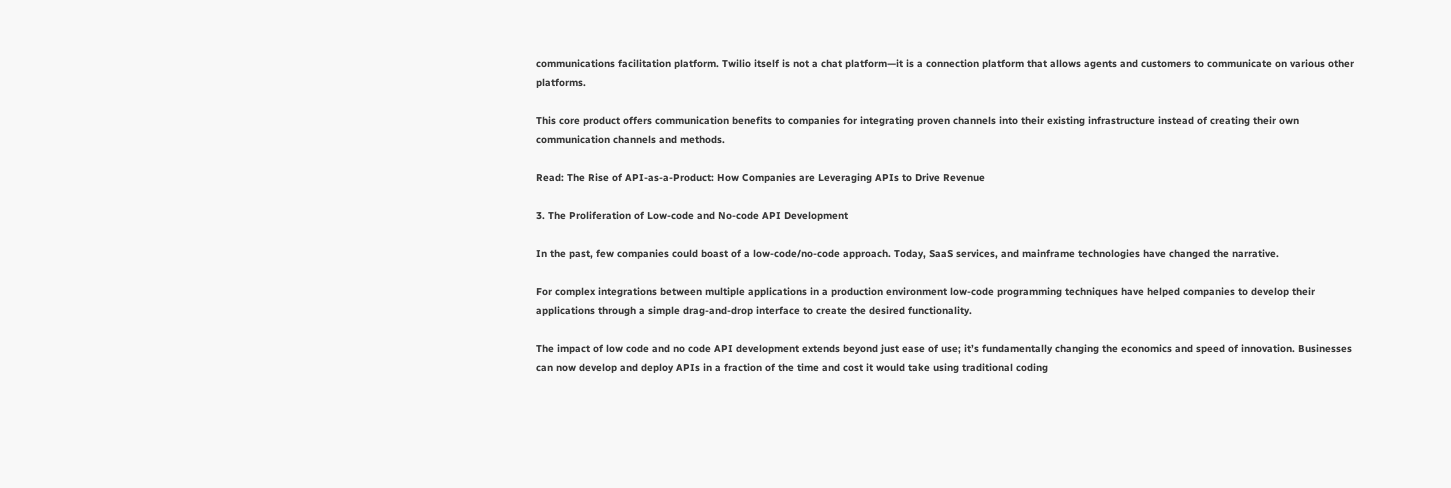communications facilitation platform. Twilio itself is not a chat platform—it is a connection platform that allows agents and customers to communicate on various other platforms.

This core product offers communication benefits to companies for integrating proven channels into their existing infrastructure instead of creating their own communication channels and methods.

Read: The Rise of API-as-a-Product: How Companies are Leveraging APIs to Drive Revenue

3. The Proliferation of Low-code and No-code API Development

In the past, few companies could boast of a low-code/no-code approach. Today, SaaS services, and mainframe technologies have changed the narrative.

For complex integrations between multiple applications in a production environment low-code programming techniques have helped companies to develop their applications through a simple drag-and-drop interface to create the desired functionality.

The impact of low code and no code API development extends beyond just ease of use; it’s fundamentally changing the economics and speed of innovation. Businesses can now develop and deploy APIs in a fraction of the time and cost it would take using traditional coding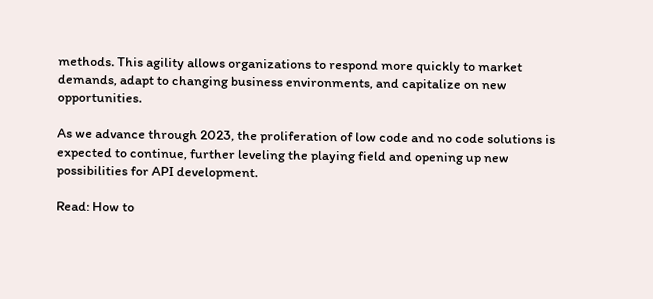methods. This agility allows organizations to respond more quickly to market demands, adapt to changing business environments, and capitalize on new opportunities.

As we advance through 2023, the proliferation of low code and no code solutions is expected to continue, further leveling the playing field and opening up new possibilities for API development.

Read: How to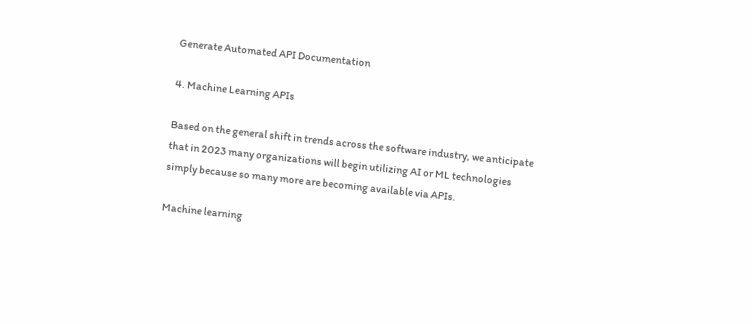Generate Automated API Documentation

4. Machine Learning APIs

Based on the general shift in trends across the software industry, we anticipate that in 2023 many organizations will begin utilizing AI or ML technologies simply because so many more are becoming available via APIs.

Machine learning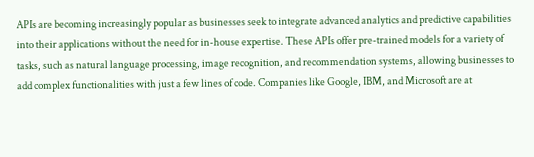APIs are becoming increasingly popular as businesses seek to integrate advanced analytics and predictive capabilities into their applications without the need for in-house expertise. These APIs offer pre-trained models for a variety of tasks, such as natural language processing, image recognition, and recommendation systems, allowing businesses to add complex functionalities with just a few lines of code. Companies like Google, IBM, and Microsoft are at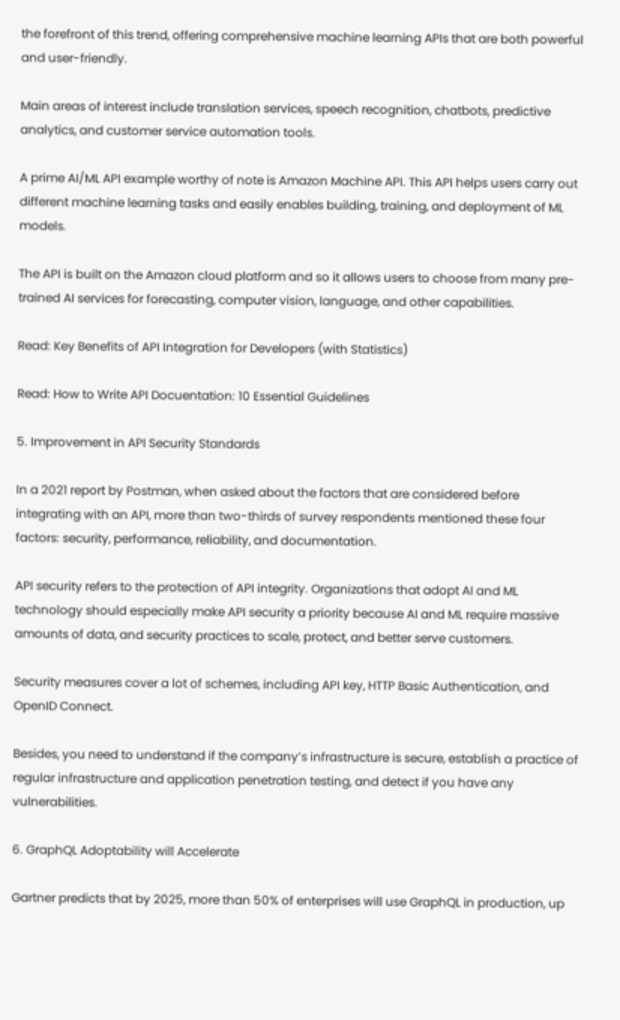the forefront of this trend, offering comprehensive machine learning APIs that are both powerful and user-friendly.

Main areas of interest include translation services, speech recognition, chatbots, predictive analytics, and customer service automation tools.

A prime AI/ML API example worthy of note is Amazon Machine API. This API helps users carry out different machine learning tasks and easily enables building, training, and deployment of ML models.

The API is built on the Amazon cloud platform and so it allows users to choose from many pre-trained AI services for forecasting, computer vision, language, and other capabilities.

Read: Key Benefits of API Integration for Developers (with Statistics)

Read: How to Write API Docuentation: 10 Essential Guidelines

5. Improvement in API Security Standards

In a 2021 report by Postman, when asked about the factors that are considered before integrating with an API, more than two-thirds of survey respondents mentioned these four factors: security, performance, reliability, and documentation.

API security refers to the protection of API integrity. Organizations that adopt AI and ML technology should especially make API security a priority because AI and ML require massive amounts of data, and security practices to scale, protect, and better serve customers.

Security measures cover a lot of schemes, including API key, HTTP Basic Authentication, and OpenID Connect.

Besides, you need to understand if the company’s infrastructure is secure, establish a practice of regular infrastructure and application penetration testing, and detect if you have any vulnerabilities.

6. GraphQL Adoptability will Accelerate

Gartner predicts that by 2025, more than 50% of enterprises will use GraphQL in production, up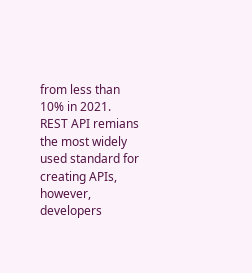from less than 10% in 2021. REST API remians the most widely used standard for creating APIs, however, developers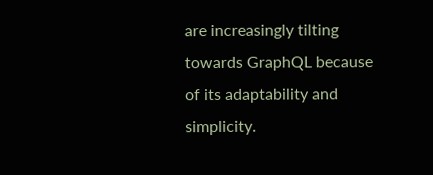are increasingly tilting towards GraphQL because of its adaptability and simplicity.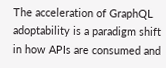The acceleration of GraphQL adoptability is a paradigm shift in how APIs are consumed and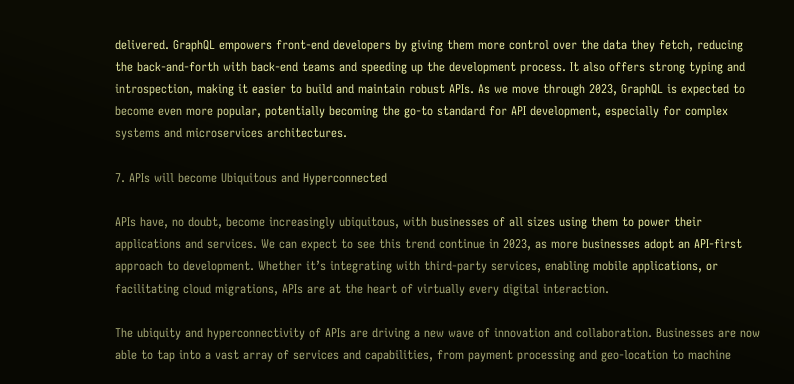delivered. GraphQL empowers front-end developers by giving them more control over the data they fetch, reducing the back-and-forth with back-end teams and speeding up the development process. It also offers strong typing and introspection, making it easier to build and maintain robust APIs. As we move through 2023, GraphQL is expected to become even more popular, potentially becoming the go-to standard for API development, especially for complex systems and microservices architectures.

7. APIs will become Ubiquitous and Hyperconnected

APIs have, no doubt, become increasingly ubiquitous, with businesses of all sizes using them to power their applications and services. We can expect to see this trend continue in 2023, as more businesses adopt an API-first approach to development. Whether it’s integrating with third-party services, enabling mobile applications, or facilitating cloud migrations, APIs are at the heart of virtually every digital interaction.

The ubiquity and hyperconnectivity of APIs are driving a new wave of innovation and collaboration. Businesses are now able to tap into a vast array of services and capabilities, from payment processing and geo-location to machine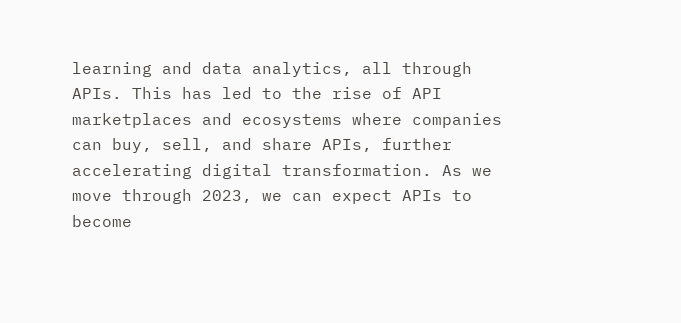learning and data analytics, all through APIs. This has led to the rise of API marketplaces and ecosystems where companies can buy, sell, and share APIs, further accelerating digital transformation. As we move through 2023, we can expect APIs to become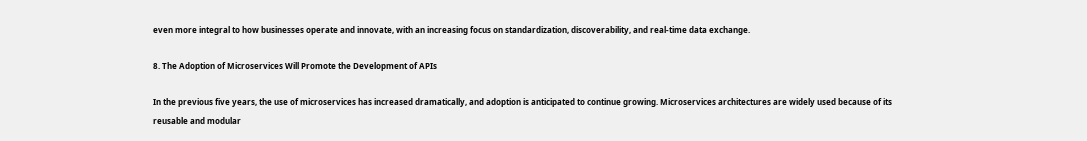even more integral to how businesses operate and innovate, with an increasing focus on standardization, discoverability, and real-time data exchange.

8. The Adoption of Microservices Will Promote the Development of APIs

In the previous five years, the use of microservices has increased dramatically, and adoption is anticipated to continue growing. Microservices architectures are widely used because of its reusable and modular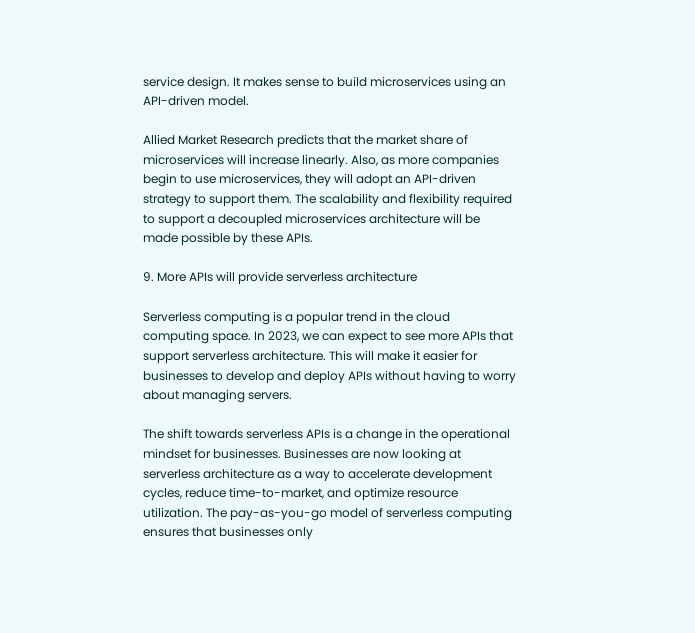service design. It makes sense to build microservices using an API-driven model.

Allied Market Research predicts that the market share of microservices will increase linearly. Also, as more companies begin to use microservices, they will adopt an API-driven strategy to support them. The scalability and flexibility required to support a decoupled microservices architecture will be made possible by these APIs.

9. More APIs will provide serverless architecture

Serverless computing is a popular trend in the cloud computing space. In 2023, we can expect to see more APIs that support serverless architecture. This will make it easier for businesses to develop and deploy APIs without having to worry about managing servers.

The shift towards serverless APIs is a change in the operational mindset for businesses. Businesses are now looking at serverless architecture as a way to accelerate development cycles, reduce time-to-market, and optimize resource utilization. The pay-as-you-go model of serverless computing ensures that businesses only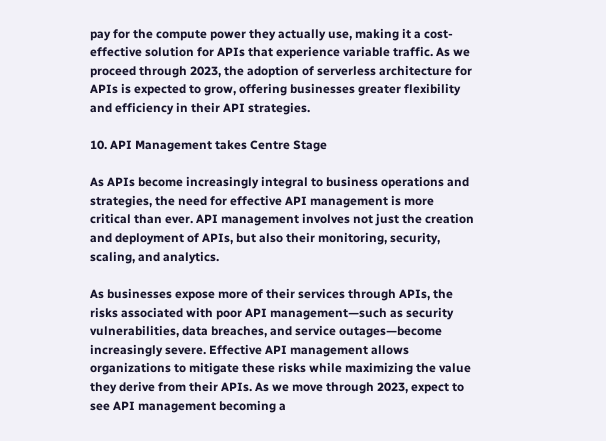pay for the compute power they actually use, making it a cost-effective solution for APIs that experience variable traffic. As we proceed through 2023, the adoption of serverless architecture for APIs is expected to grow, offering businesses greater flexibility and efficiency in their API strategies.

10. API Management takes Centre Stage

As APIs become increasingly integral to business operations and strategies, the need for effective API management is more critical than ever. API management involves not just the creation and deployment of APIs, but also their monitoring, security, scaling, and analytics.

As businesses expose more of their services through APIs, the risks associated with poor API management—such as security vulnerabilities, data breaches, and service outages—become increasingly severe. Effective API management allows organizations to mitigate these risks while maximizing the value they derive from their APIs. As we move through 2023, expect to see API management becoming a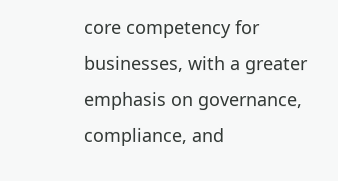core competency for businesses, with a greater emphasis on governance, compliance, and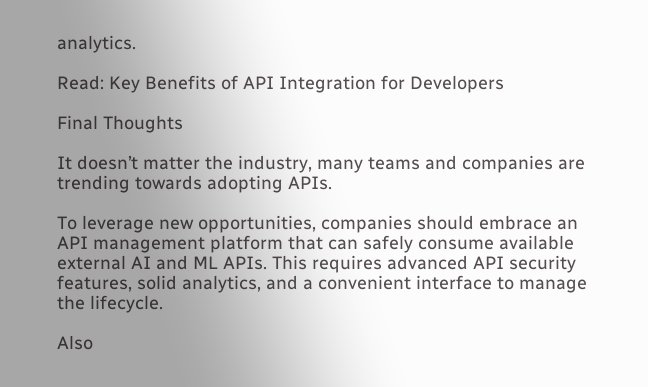analytics.

Read: Key Benefits of API Integration for Developers

Final Thoughts

It doesn’t matter the industry, many teams and companies are trending towards adopting APIs.

To leverage new opportunities, companies should embrace an API management platform that can safely consume available external AI and ML APIs. This requires advanced API security features, solid analytics, and a convenient interface to manage the lifecycle.

Also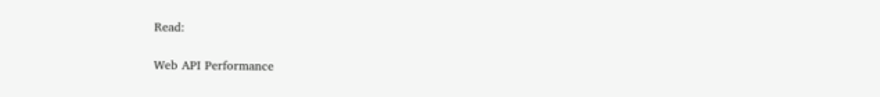Read:

Web API Performance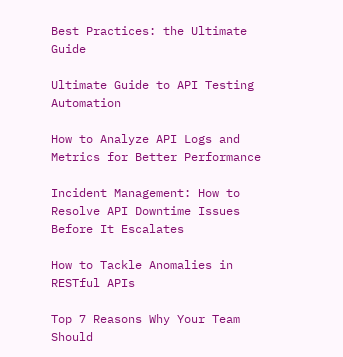Best Practices: the Ultimate Guide

Ultimate Guide to API Testing Automation

How to Analyze API Logs and Metrics for Better Performance

Incident Management: How to Resolve API Downtime Issues Before It Escalates

How to Tackle Anomalies in RESTful APIs

Top 7 Reasons Why Your Team Should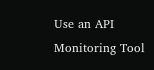Use an API Monitoring Tool